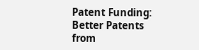Patent Funding: Better Patents from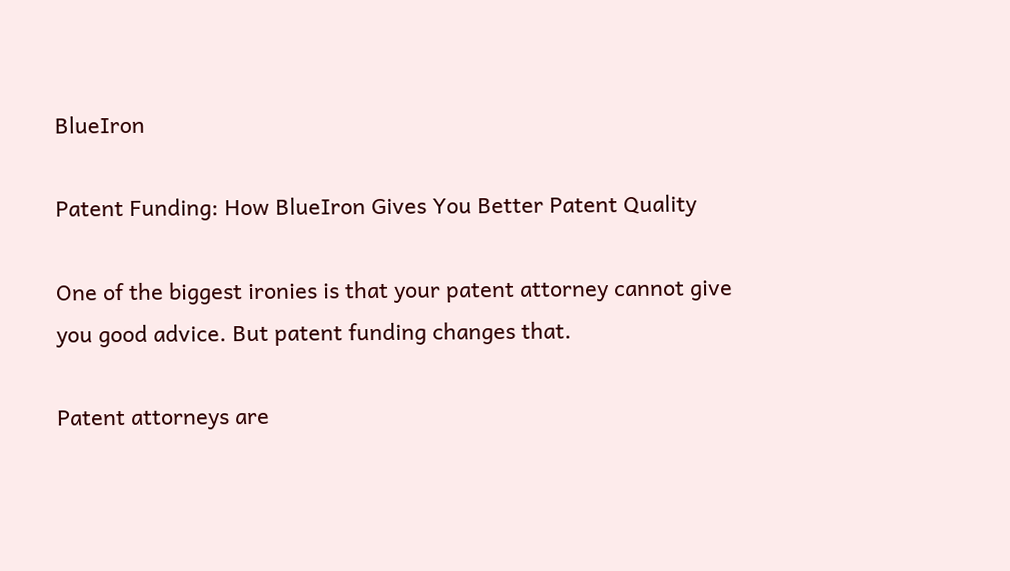BlueIron

Patent Funding: How BlueIron Gives You Better Patent Quality

One of the biggest ironies is that your patent attorney cannot give you good advice. But patent funding changes that.

Patent attorneys are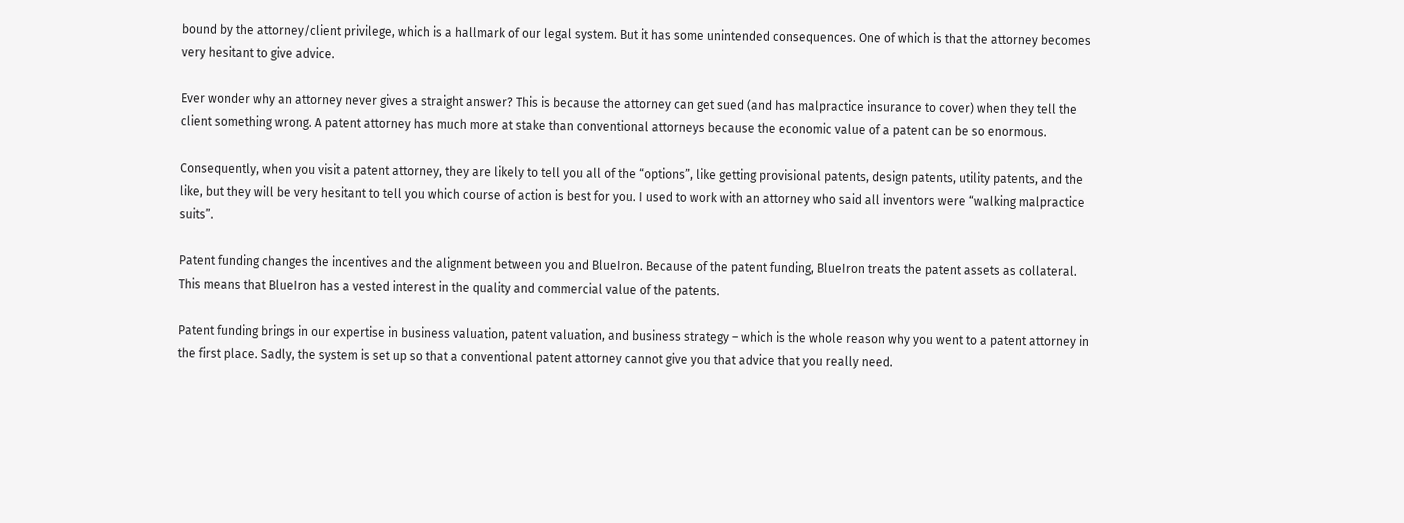bound by the attorney/client privilege, which is a hallmark of our legal system. But it has some unintended consequences. One of which is that the attorney becomes very hesitant to give advice.

Ever wonder why an attorney never gives a straight answer? This is because the attorney can get sued (and has malpractice insurance to cover) when they tell the client something wrong. A patent attorney has much more at stake than conventional attorneys because the economic value of a patent can be so enormous.

Consequently, when you visit a patent attorney, they are likely to tell you all of the “options”, like getting provisional patents, design patents, utility patents, and the like, but they will be very hesitant to tell you which course of action is best for you. I used to work with an attorney who said all inventors were “walking malpractice suits”.

Patent funding changes the incentives and the alignment between you and BlueIron. Because of the patent funding, BlueIron treats the patent assets as collateral. This means that BlueIron has a vested interest in the quality and commercial value of the patents.

Patent funding brings in our expertise in business valuation, patent valuation, and business strategy – which is the whole reason why you went to a patent attorney in the first place. Sadly, the system is set up so that a conventional patent attorney cannot give you that advice that you really need.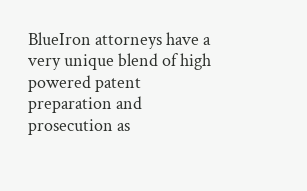BlueIron attorneys have a very unique blend of high powered patent preparation and prosecution as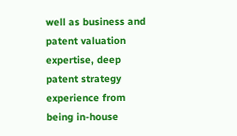well as business and patent valuation expertise, deep patent strategy experience from being in-house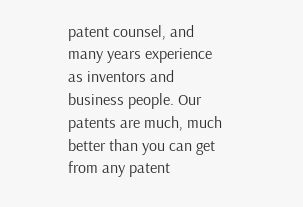patent counsel, and many years experience as inventors and business people. Our patents are much, much better than you can get from any patent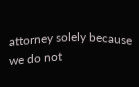attorney solely because we do not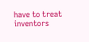have to treat inventors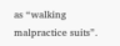as “walking malpractice suits”.